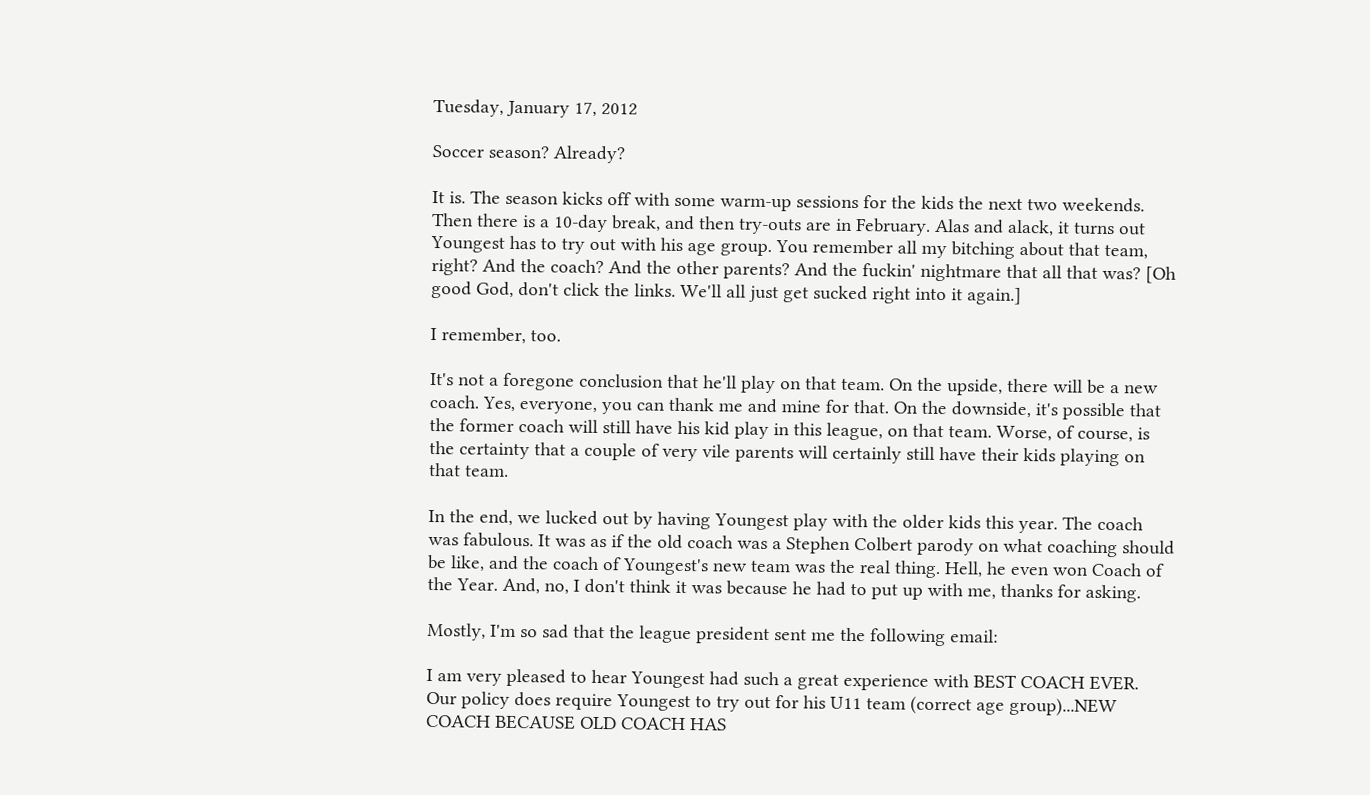Tuesday, January 17, 2012

Soccer season? Already?

It is. The season kicks off with some warm-up sessions for the kids the next two weekends. Then there is a 10-day break, and then try-outs are in February. Alas and alack, it turns out Youngest has to try out with his age group. You remember all my bitching about that team, right? And the coach? And the other parents? And the fuckin' nightmare that all that was? [Oh good God, don't click the links. We'll all just get sucked right into it again.]

I remember, too.

It's not a foregone conclusion that he'll play on that team. On the upside, there will be a new coach. Yes, everyone, you can thank me and mine for that. On the downside, it's possible that the former coach will still have his kid play in this league, on that team. Worse, of course, is the certainty that a couple of very vile parents will certainly still have their kids playing on that team.

In the end, we lucked out by having Youngest play with the older kids this year. The coach was fabulous. It was as if the old coach was a Stephen Colbert parody on what coaching should be like, and the coach of Youngest's new team was the real thing. Hell, he even won Coach of the Year. And, no, I don't think it was because he had to put up with me, thanks for asking.

Mostly, I'm so sad that the league president sent me the following email:

I am very pleased to hear Youngest had such a great experience with BEST COACH EVER. Our policy does require Youngest to try out for his U11 team (correct age group)...NEW COACH BECAUSE OLD COACH HAS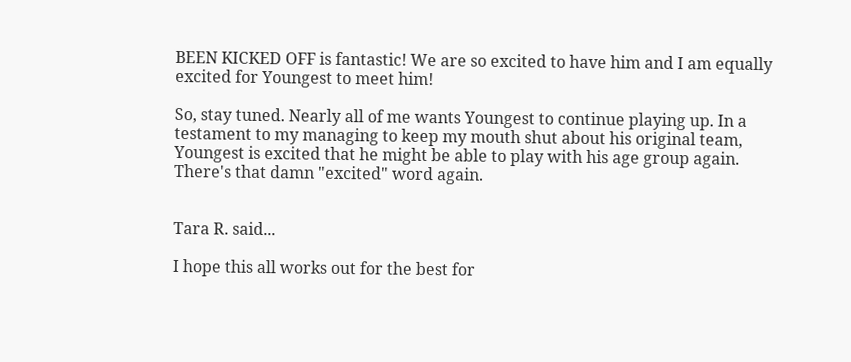BEEN KICKED OFF is fantastic! We are so excited to have him and I am equally excited for Youngest to meet him!

So, stay tuned. Nearly all of me wants Youngest to continue playing up. In a testament to my managing to keep my mouth shut about his original team, Youngest is excited that he might be able to play with his age group again. There's that damn "excited" word again.


Tara R. said...

I hope this all works out for the best for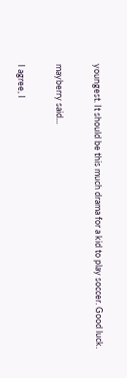youngest. It should be this much drama for a kid to play soccer. Good luck.

mayberry said...

I agree, I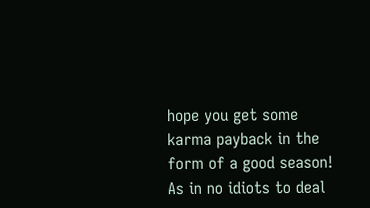hope you get some karma payback in the form of a good season! As in no idiots to deal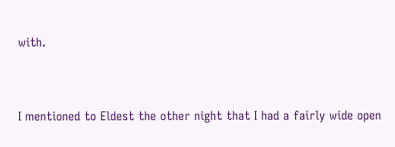with.


I mentioned to Eldest the other night that I had a fairly wide open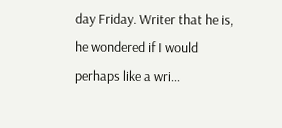day Friday. Writer that he is, he wondered if I would perhaps like a wri...